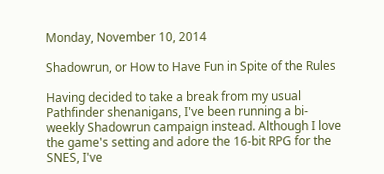Monday, November 10, 2014

Shadowrun, or How to Have Fun in Spite of the Rules

Having decided to take a break from my usual Pathfinder shenanigans, I've been running a bi-weekly Shadowrun campaign instead. Although I love the game's setting and adore the 16-bit RPG for the SNES, I've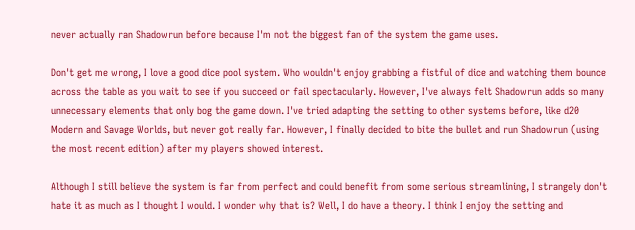never actually ran Shadowrun before because I'm not the biggest fan of the system the game uses.

Don't get me wrong, I love a good dice pool system. Who wouldn't enjoy grabbing a fistful of dice and watching them bounce across the table as you wait to see if you succeed or fail spectacularly. However, I've always felt Shadowrun adds so many unnecessary elements that only bog the game down. I've tried adapting the setting to other systems before, like d20 Modern and Savage Worlds, but never got really far. However, I finally decided to bite the bullet and run Shadowrun (using the most recent edition) after my players showed interest.

Although I still believe the system is far from perfect and could benefit from some serious streamlining, I strangely don't hate it as much as I thought I would. I wonder why that is? Well, I do have a theory. I think I enjoy the setting and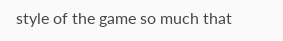style of the game so much that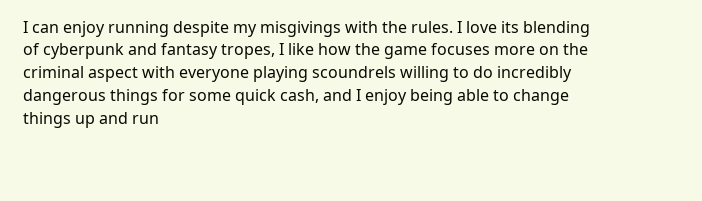I can enjoy running despite my misgivings with the rules. I love its blending of cyberpunk and fantasy tropes, I like how the game focuses more on the criminal aspect with everyone playing scoundrels willing to do incredibly dangerous things for some quick cash, and I enjoy being able to change things up and run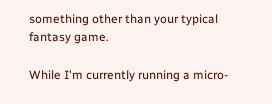something other than your typical fantasy game.

While I'm currently running a micro-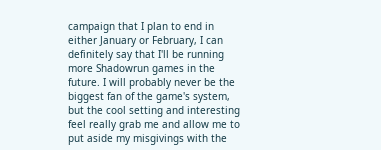campaign that I plan to end in either January or February, I can definitely say that I'll be running more Shadowrun games in the future. I will probably never be the biggest fan of the game's system, but the cool setting and interesting feel really grab me and allow me to put aside my misgivings with the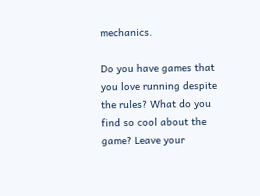mechanics.

Do you have games that you love running despite the rules? What do you find so cool about the game? Leave your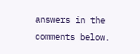answers in the comments below.